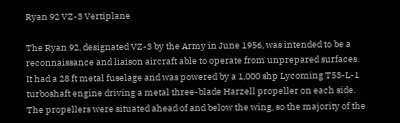Ryan 92 VZ-3 Vertiplane

The Ryan 92, designated VZ-3 by the Army in June 1956, was intended to be a reconnaissance and liaison aircraft able to operate from unprepared surfaces. It had a 28 ft metal fuselage and was powered by a 1,000 shp Lycoming T53-L-1 turboshaft engine driving a metal three-blade Harzell propeller on each side. The propellers were situated ahead of and below the wing, so the majority of the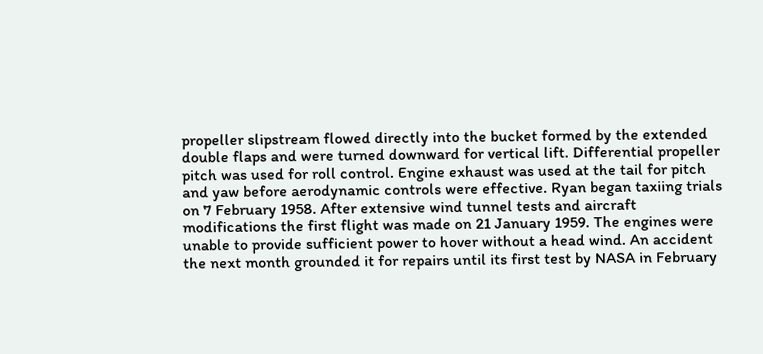propeller slipstream flowed directly into the bucket formed by the extended double flaps and were turned downward for vertical lift. Differential propeller pitch was used for roll control. Engine exhaust was used at the tail for pitch and yaw before aerodynamic controls were effective. Ryan began taxiing trials on 7 February 1958. After extensive wind tunnel tests and aircraft modifications the first flight was made on 21 January 1959. The engines were unable to provide sufficient power to hover without a head wind. An accident the next month grounded it for repairs until its first test by NASA in February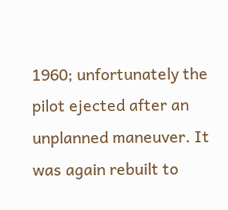1960; unfortunately the pilot ejected after an unplanned maneuver. It was again rebuilt to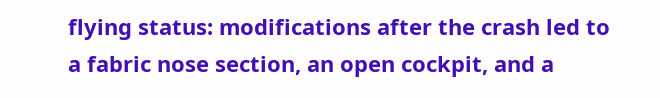flying status: modifications after the crash led to a fabric nose section, an open cockpit, and a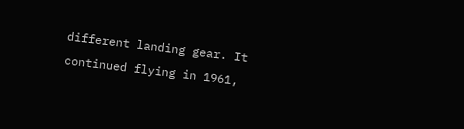different landing gear. It continued flying in 1961,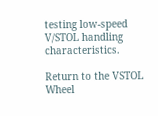testing low-speed V/STOL handling characteristics.

Return to the VSTOL Wheel